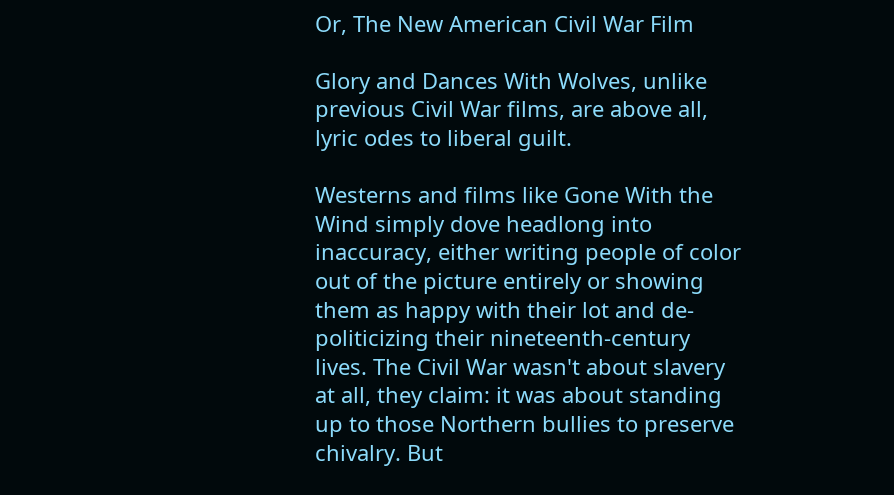Or, The New American Civil War Film

Glory and Dances With Wolves, unlike previous Civil War films, are above all, lyric odes to liberal guilt.

Westerns and films like Gone With the Wind simply dove headlong into inaccuracy, either writing people of color out of the picture entirely or showing them as happy with their lot and de-politicizing their nineteenth-century lives. The Civil War wasn't about slavery at all, they claim: it was about standing up to those Northern bullies to preserve chivalry. But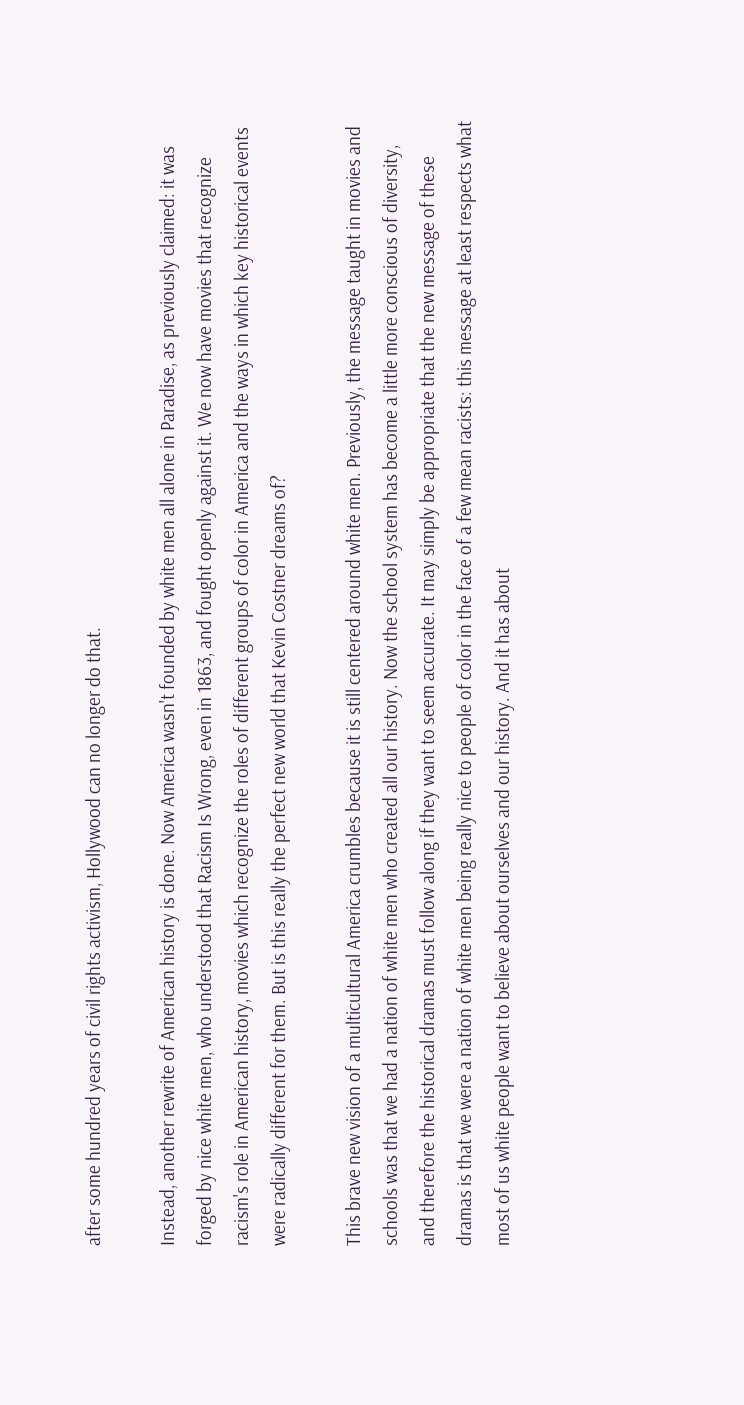after some hundred years of civil rights activism, Hollywood can no longer do that.

Instead, another rewrite of American history is done. Now America wasn't founded by white men all alone in Paradise, as previously claimed: it was forged by nice white men, who understood that Racism Is Wrong, even in 1863, and fought openly against it. We now have movies that recognize racism's role in American history, movies which recognize the roles of different groups of color in America and the ways in which key historical events were radically different for them. But is this really the perfect new world that Kevin Costner dreams of?

This brave new vision of a multicultural America crumbles because it is still centered around white men. Previously, the message taught in movies and schools was that we had a nation of white men who created all our history. Now the school system has become a little more conscious of diversity, and therefore the historical dramas must follow along if they want to seem accurate. It may simply be appropriate that the new message of these dramas is that we were a nation of white men being really nice to people of color in the face of a few mean racists: this message at least respects what most of us white people want to believe about ourselves and our history. And it has about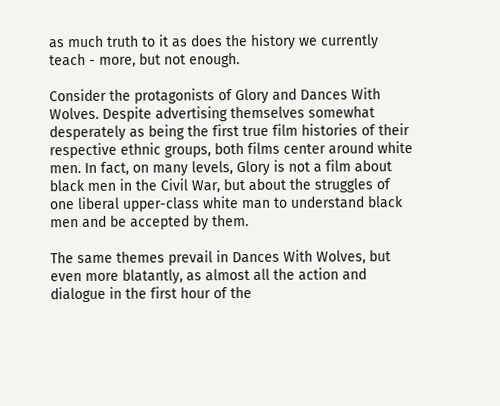as much truth to it as does the history we currently teach - more, but not enough.

Consider the protagonists of Glory and Dances With Wolves. Despite advertising themselves somewhat desperately as being the first true film histories of their respective ethnic groups, both films center around white men. In fact, on many levels, Glory is not a film about black men in the Civil War, but about the struggles of one liberal upper-class white man to understand black men and be accepted by them.

The same themes prevail in Dances With Wolves, but even more blatantly, as almost all the action and dialogue in the first hour of the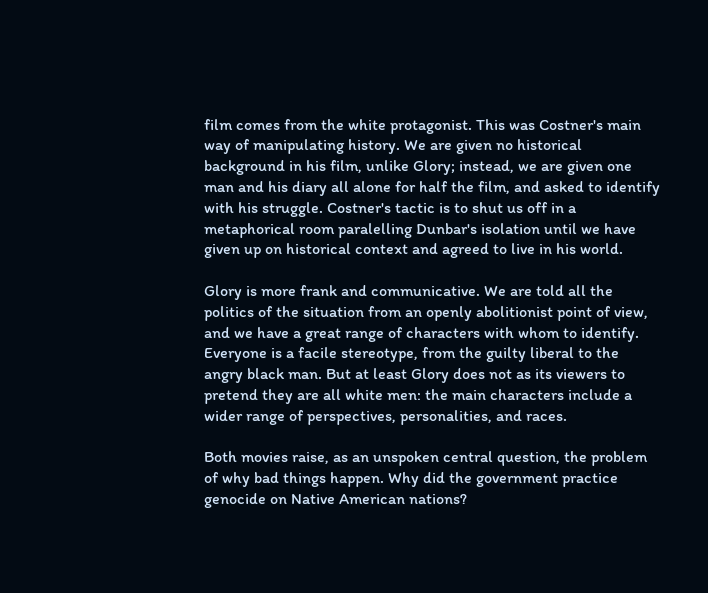film comes from the white protagonist. This was Costner's main way of manipulating history. We are given no historical background in his film, unlike Glory; instead, we are given one man and his diary all alone for half the film, and asked to identify with his struggle. Costner's tactic is to shut us off in a metaphorical room paralelling Dunbar's isolation until we have given up on historical context and agreed to live in his world.

Glory is more frank and communicative. We are told all the politics of the situation from an openly abolitionist point of view, and we have a great range of characters with whom to identify. Everyone is a facile stereotype, from the guilty liberal to the angry black man. But at least Glory does not as its viewers to pretend they are all white men: the main characters include a wider range of perspectives, personalities, and races.

Both movies raise, as an unspoken central question, the problem of why bad things happen. Why did the government practice genocide on Native American nations?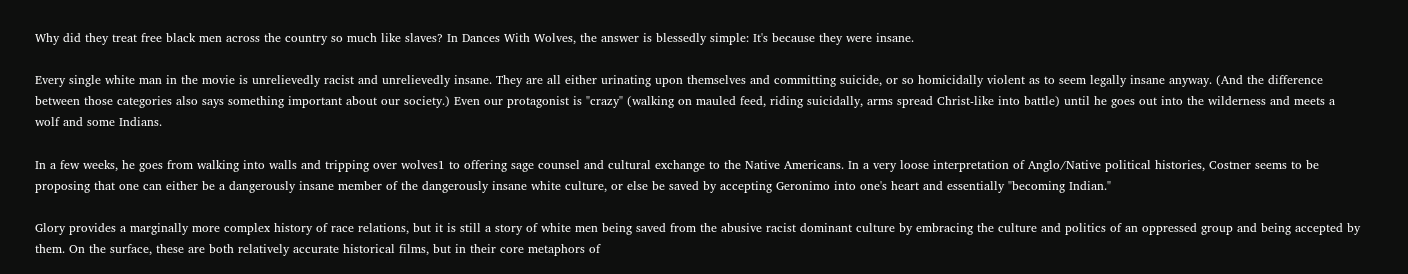Why did they treat free black men across the country so much like slaves? In Dances With Wolves, the answer is blessedly simple: It's because they were insane.

Every single white man in the movie is unrelievedly racist and unrelievedly insane. They are all either urinating upon themselves and committing suicide, or so homicidally violent as to seem legally insane anyway. (And the difference between those categories also says something important about our society.) Even our protagonist is "crazy" (walking on mauled feed, riding suicidally, arms spread Christ-like into battle) until he goes out into the wilderness and meets a wolf and some Indians.

In a few weeks, he goes from walking into walls and tripping over wolves1 to offering sage counsel and cultural exchange to the Native Americans. In a very loose interpretation of Anglo/Native political histories, Costner seems to be proposing that one can either be a dangerously insane member of the dangerously insane white culture, or else be saved by accepting Geronimo into one's heart and essentially "becoming Indian."

Glory provides a marginally more complex history of race relations, but it is still a story of white men being saved from the abusive racist dominant culture by embracing the culture and politics of an oppressed group and being accepted by them. On the surface, these are both relatively accurate historical films, but in their core metaphors of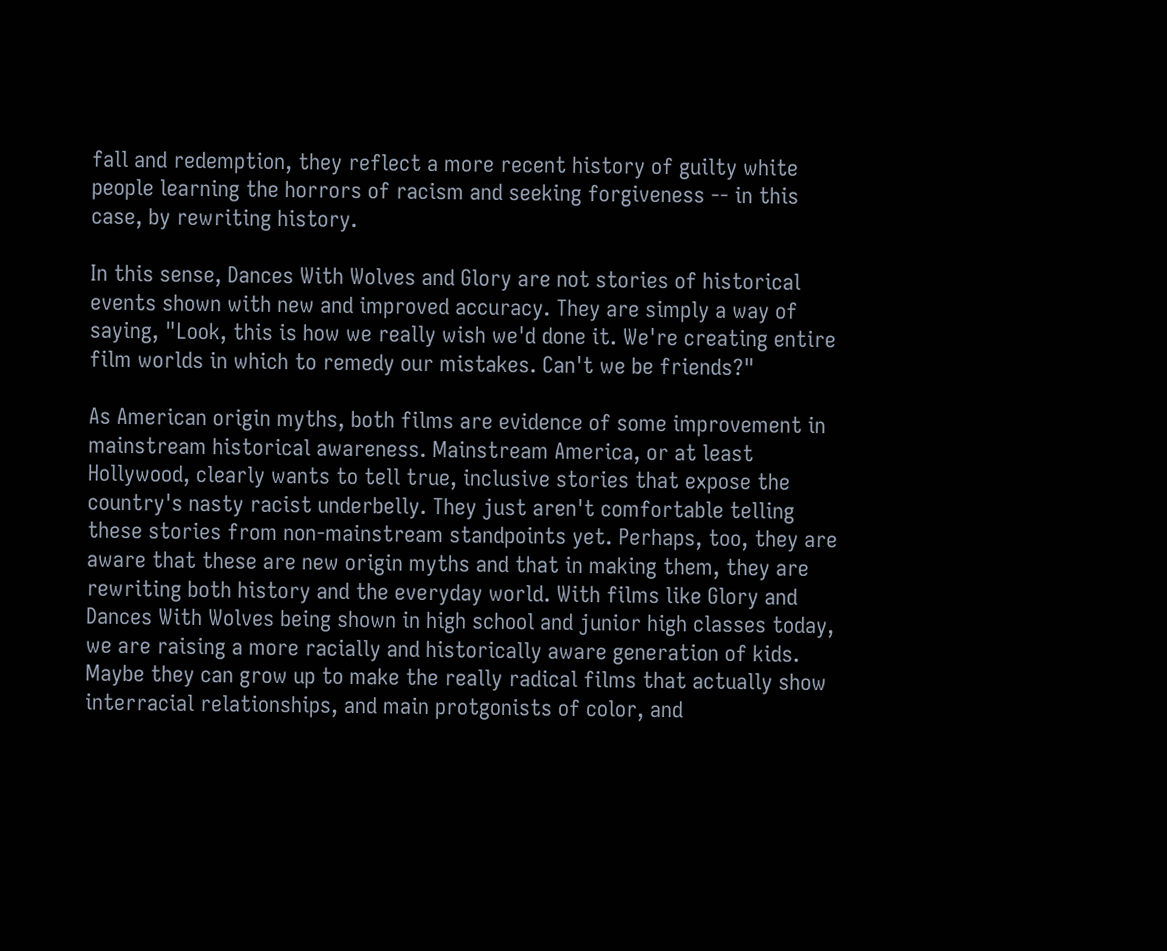fall and redemption, they reflect a more recent history of guilty white people learning the horrors of racism and seeking forgiveness -- in this case, by rewriting history.

In this sense, Dances With Wolves and Glory are not stories of historical events shown with new and improved accuracy. They are simply a way of saying, "Look, this is how we really wish we'd done it. We're creating entire film worlds in which to remedy our mistakes. Can't we be friends?"

As American origin myths, both films are evidence of some improvement in mainstream historical awareness. Mainstream America, or at least Hollywood, clearly wants to tell true, inclusive stories that expose the country's nasty racist underbelly. They just aren't comfortable telling these stories from non-mainstream standpoints yet. Perhaps, too, they are aware that these are new origin myths and that in making them, they are rewriting both history and the everyday world. With films like Glory and Dances With Wolves being shown in high school and junior high classes today, we are raising a more racially and historically aware generation of kids. Maybe they can grow up to make the really radical films that actually show interracial relationships, and main protgonists of color, and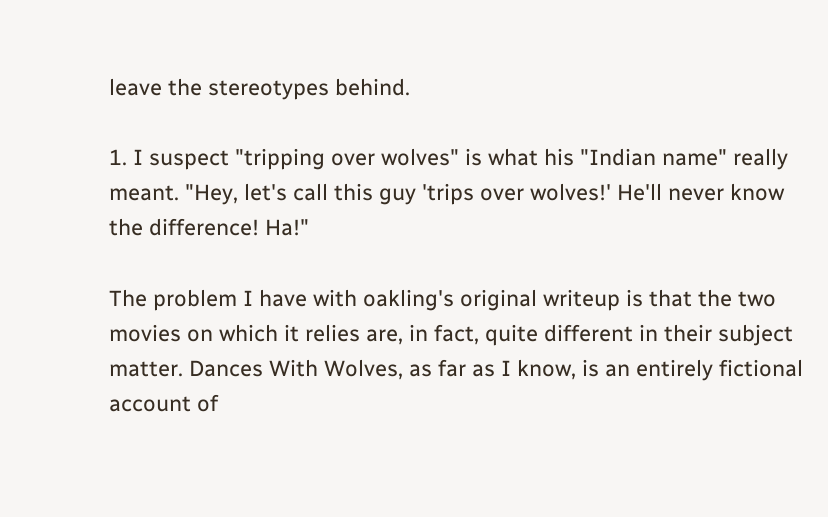leave the stereotypes behind.

1. I suspect "tripping over wolves" is what his "Indian name" really meant. "Hey, let's call this guy 'trips over wolves!' He'll never know the difference! Ha!"

The problem I have with oakling's original writeup is that the two movies on which it relies are, in fact, quite different in their subject matter. Dances With Wolves, as far as I know, is an entirely fictional account of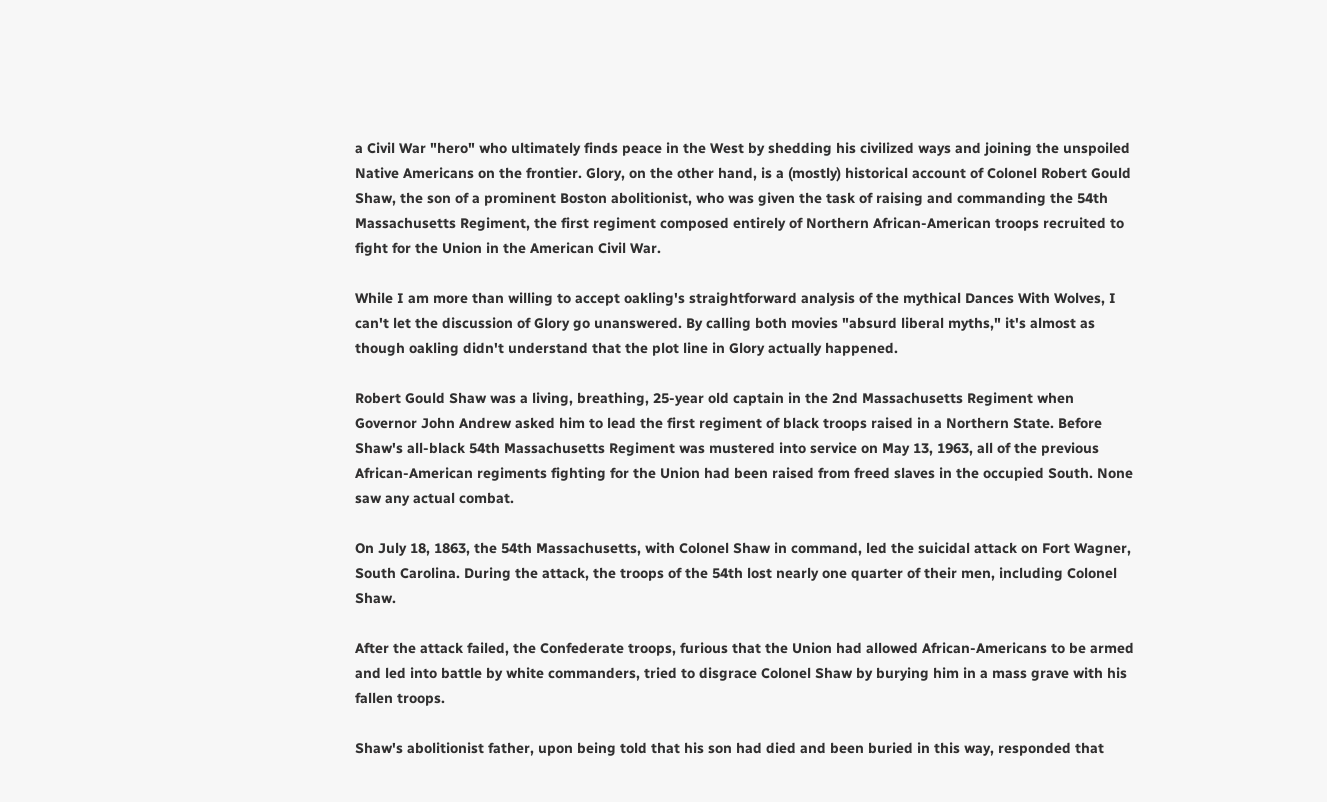a Civil War "hero" who ultimately finds peace in the West by shedding his civilized ways and joining the unspoiled Native Americans on the frontier. Glory, on the other hand, is a (mostly) historical account of Colonel Robert Gould Shaw, the son of a prominent Boston abolitionist, who was given the task of raising and commanding the 54th Massachusetts Regiment, the first regiment composed entirely of Northern African-American troops recruited to fight for the Union in the American Civil War.

While I am more than willing to accept oakling's straightforward analysis of the mythical Dances With Wolves, I can't let the discussion of Glory go unanswered. By calling both movies "absurd liberal myths," it's almost as though oakling didn't understand that the plot line in Glory actually happened.

Robert Gould Shaw was a living, breathing, 25-year old captain in the 2nd Massachusetts Regiment when Governor John Andrew asked him to lead the first regiment of black troops raised in a Northern State. Before Shaw's all-black 54th Massachusetts Regiment was mustered into service on May 13, 1963, all of the previous African-American regiments fighting for the Union had been raised from freed slaves in the occupied South. None saw any actual combat.

On July 18, 1863, the 54th Massachusetts, with Colonel Shaw in command, led the suicidal attack on Fort Wagner, South Carolina. During the attack, the troops of the 54th lost nearly one quarter of their men, including Colonel Shaw.

After the attack failed, the Confederate troops, furious that the Union had allowed African-Americans to be armed and led into battle by white commanders, tried to disgrace Colonel Shaw by burying him in a mass grave with his fallen troops.

Shaw's abolitionist father, upon being told that his son had died and been buried in this way, responded that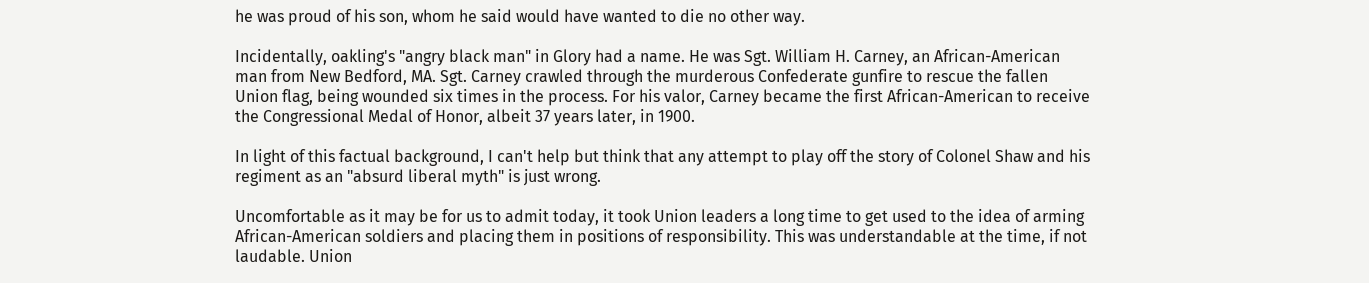he was proud of his son, whom he said would have wanted to die no other way.

Incidentally, oakling's "angry black man" in Glory had a name. He was Sgt. William H. Carney, an African-American man from New Bedford, MA. Sgt. Carney crawled through the murderous Confederate gunfire to rescue the fallen Union flag, being wounded six times in the process. For his valor, Carney became the first African-American to receive the Congressional Medal of Honor, albeit 37 years later, in 1900.

In light of this factual background, I can't help but think that any attempt to play off the story of Colonel Shaw and his regiment as an "absurd liberal myth" is just wrong.

Uncomfortable as it may be for us to admit today, it took Union leaders a long time to get used to the idea of arming African-American soldiers and placing them in positions of responsibility. This was understandable at the time, if not laudable. Union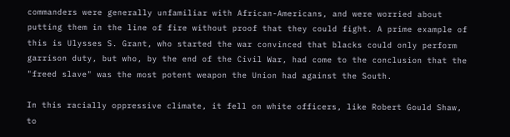commanders were generally unfamiliar with African-Americans, and were worried about putting them in the line of fire without proof that they could fight. A prime example of this is Ulysses S. Grant, who started the war convinced that blacks could only perform garrison duty, but who, by the end of the Civil War, had come to the conclusion that the "freed slave" was the most potent weapon the Union had against the South.

In this racially oppressive climate, it fell on white officers, like Robert Gould Shaw, to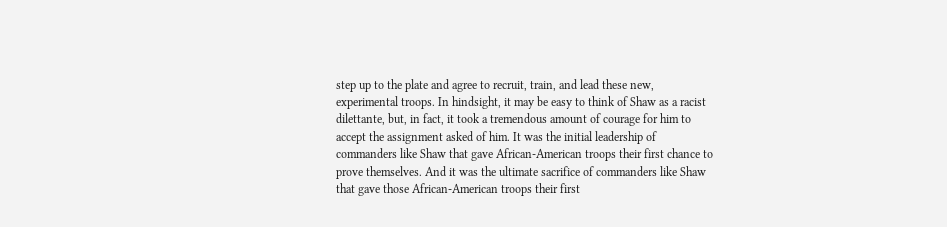step up to the plate and agree to recruit, train, and lead these new, experimental troops. In hindsight, it may be easy to think of Shaw as a racist dilettante, but, in fact, it took a tremendous amount of courage for him to accept the assignment asked of him. It was the initial leadership of commanders like Shaw that gave African-American troops their first chance to prove themselves. And it was the ultimate sacrifice of commanders like Shaw that gave those African-American troops their first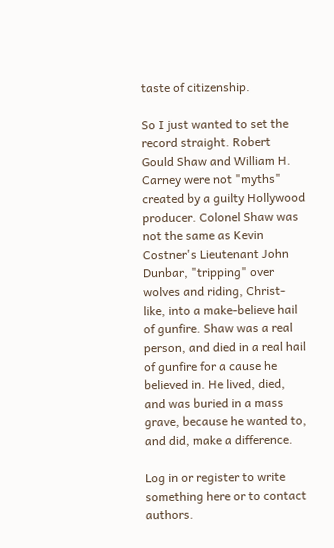taste of citizenship.

So I just wanted to set the record straight. Robert Gould Shaw and William H. Carney were not "myths" created by a guilty Hollywood producer. Colonel Shaw was not the same as Kevin Costner's Lieutenant John Dunbar, "tripping" over wolves and riding, Christ-like, into a make-believe hail of gunfire. Shaw was a real person, and died in a real hail of gunfire for a cause he believed in. He lived, died, and was buried in a mass grave, because he wanted to, and did, make a difference.

Log in or register to write something here or to contact authors.